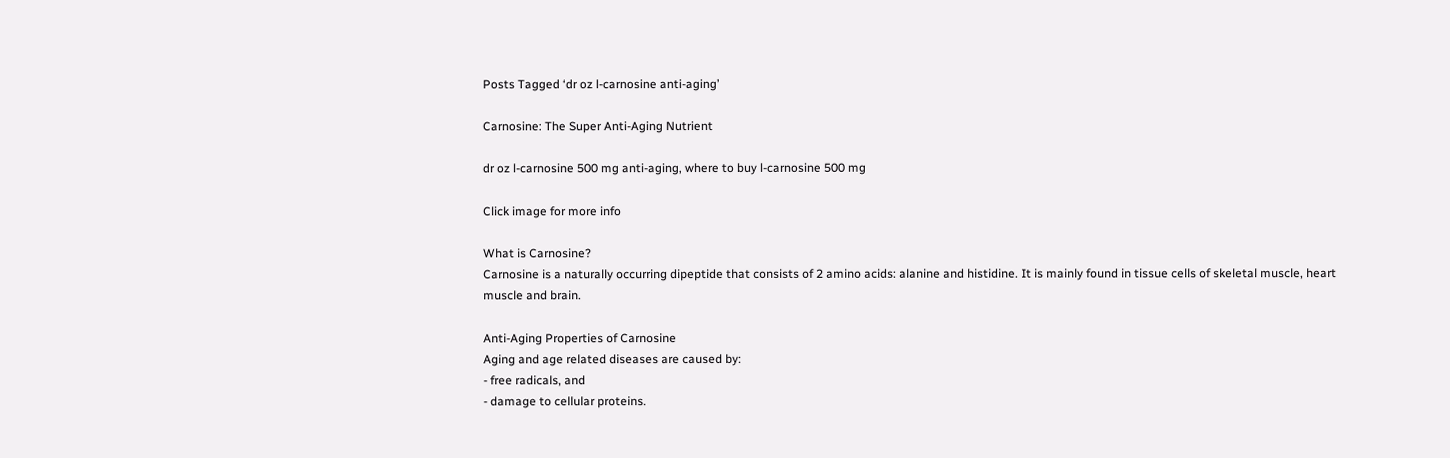Posts Tagged ‘dr oz l-carnosine anti-aging’

Carnosine: The Super Anti-Aging Nutrient

dr oz l-carnosine 500 mg anti-aging, where to buy l-carnosine 500 mg

Click image for more info

What is Carnosine?
Carnosine is a naturally occurring dipeptide that consists of 2 amino acids: alanine and histidine. It is mainly found in tissue cells of skeletal muscle, heart muscle and brain.

Anti-Aging Properties of Carnosine
Aging and age related diseases are caused by:
- free radicals, and
- damage to cellular proteins.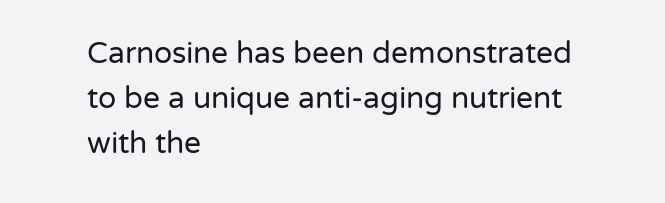Carnosine has been demonstrated to be a unique anti-aging nutrient with the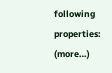following properties: (more…)